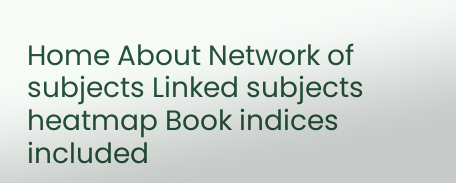Home About Network of subjects Linked subjects heatmap Book indices included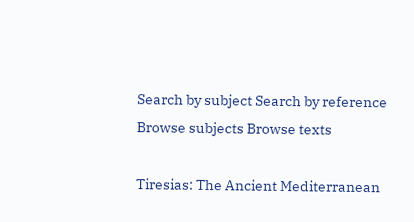Search by subject Search by reference Browse subjects Browse texts

Tiresias: The Ancient Mediterranean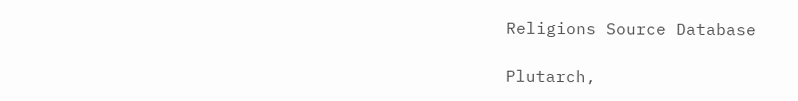Religions Source Database

Plutarch,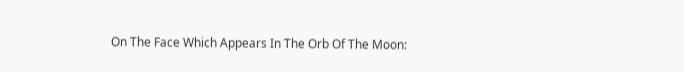On The Face Which Appears In The Orb Of The Moon: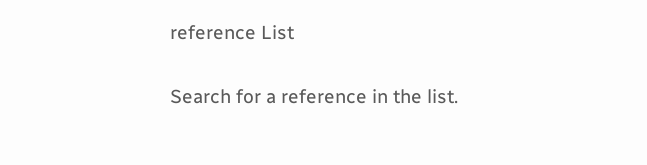reference List

Search for a reference in the list.